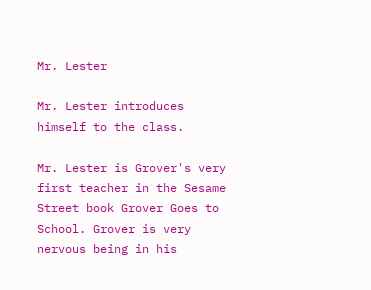Mr. Lester

Mr. Lester introduces himself to the class.

Mr. Lester is Grover's very first teacher in the Sesame Street book Grover Goes to School. Grover is very nervous being in his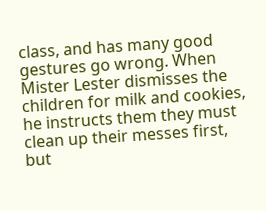class, and has many good gestures go wrong. When Mister Lester dismisses the children for milk and cookies, he instructs them they must clean up their messes first, but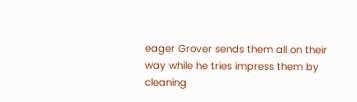eager Grover sends them all on their way while he tries impress them by cleaning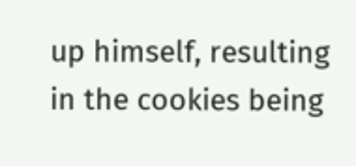up himself, resulting in the cookies being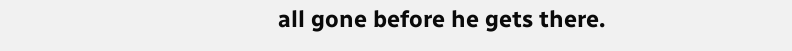all gone before he gets there.